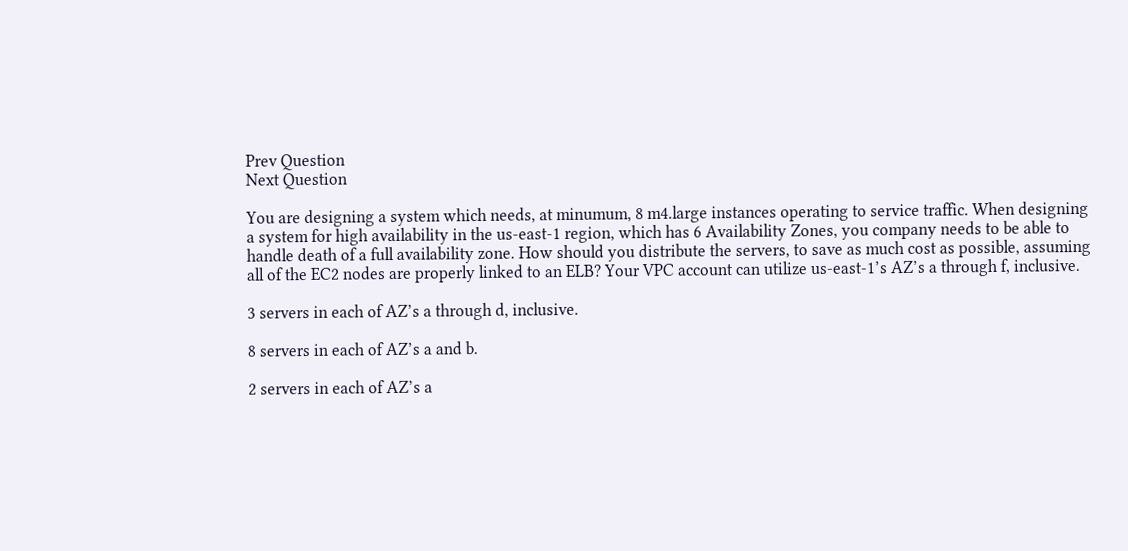Prev Question
Next Question

You are designing a system which needs, at minumum, 8 m4.large instances operating to service traffic. When designing
a system for high availability in the us-east-1 region, which has 6 Availability Zones, you company needs to be able to
handle death of a full availability zone. How should you distribute the servers, to save as much cost as possible, assuming
all of the EC2 nodes are properly linked to an ELB? Your VPC account can utilize us-east-1’s AZ’s a through f, inclusive.

3 servers in each of AZ’s a through d, inclusive.

8 servers in each of AZ’s a and b.

2 servers in each of AZ’s a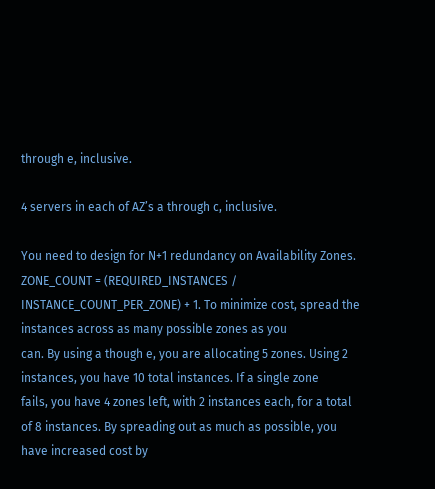through e, inclusive.

4 servers in each of AZ’s a through c, inclusive.

You need to design for N+1 redundancy on Availability Zones. ZONE_COUNT = (REQUIRED_INSTANCES /
INSTANCE_COUNT_PER_ZONE) + 1. To minimize cost, spread the instances across as many possible zones as you
can. By using a though e, you are allocating 5 zones. Using 2 instances, you have 10 total instances. If a single zone
fails, you have 4 zones left, with 2 instances each, for a total of 8 instances. By spreading out as much as possible, you
have increased cost by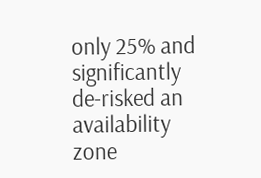only 25% and significantly de-risked an availability zone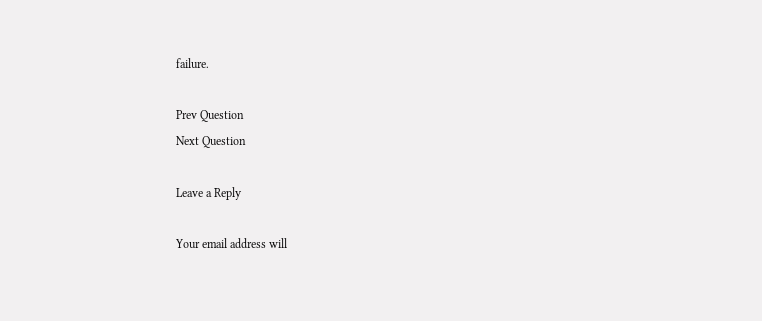failure.

Prev Question
Next Question

Leave a Reply

Your email address will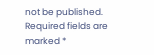not be published. Required fields are marked *